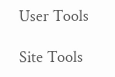User Tools

Site Tools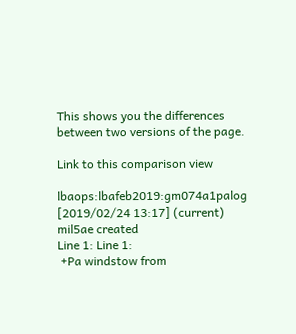This shows you the differences between two versions of the page.

Link to this comparison view

lbaops:lbafeb2019:gm074a1palog [2019/02/24 13:17] (current)
mil5ae created
Line 1: Line 1:
 +Pa windstow from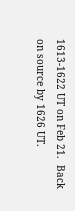1613-1622 UT on Feb 21.  Back on source by 1626 UT.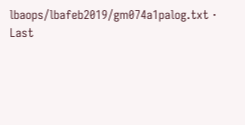lbaops/lbafeb2019/gm074a1palog.txt · Last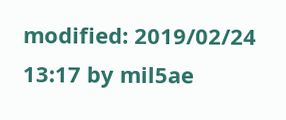modified: 2019/02/24 13:17 by mil5ae